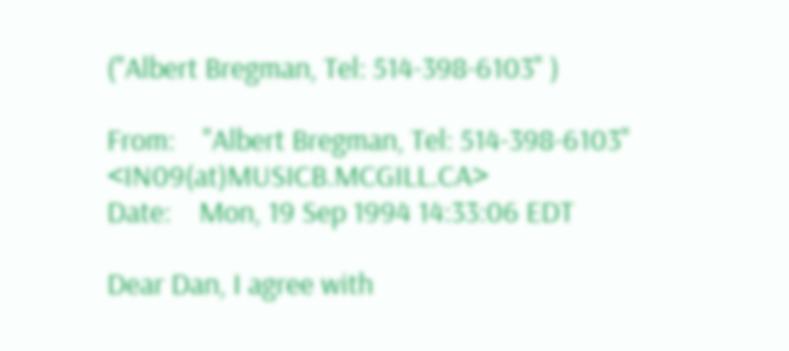("Albert Bregman, Tel: 514-398-6103" )

From:    "Albert Bregman, Tel: 514-398-6103"  <IN09(at)MUSICB.MCGILL.CA>
Date:    Mon, 19 Sep 1994 14:33:06 EDT

Dear Dan, I agree with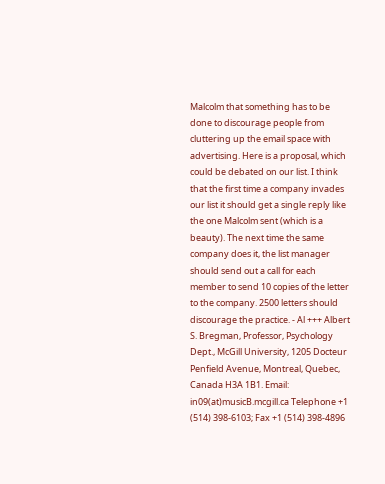Malcolm that something has to be done to discourage people from cluttering up the email space with advertising. Here is a proposal, which could be debated on our list. I think that the first time a company invades our list it should get a single reply like the one Malcolm sent (which is a beauty). The next time the same company does it, the list manager should send out a call for each member to send 10 copies of the letter to the company. 2500 letters should discourage the practice. - Al +++ Albert S. Bregman, Professor, Psychology Dept., McGill University, 1205 Docteur Penfield Avenue, Montreal, Quebec, Canada H3A 1B1. Email: in09(at)musicB.mcgill.ca Telephone +1 (514) 398-6103; Fax +1 (514) 398-4896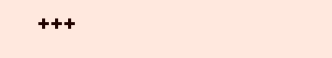+++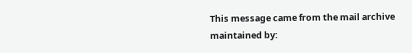This message came from the mail archive
maintained by: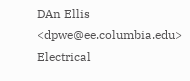DAn Ellis <dpwe@ee.columbia.edu>
Electrical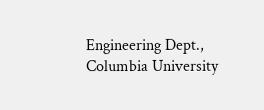Engineering Dept., Columbia University